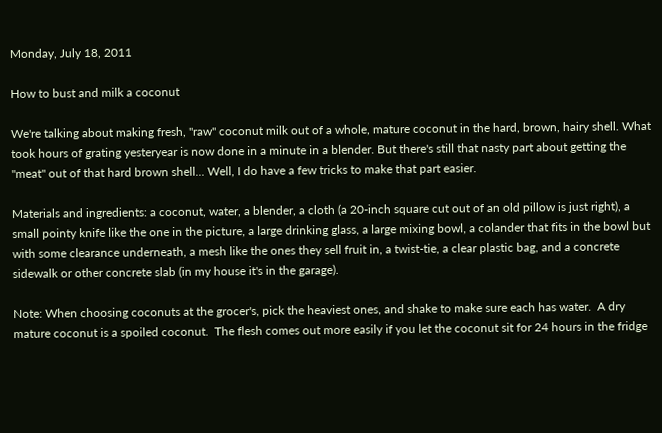Monday, July 18, 2011

How to bust and milk a coconut

We're talking about making fresh, "raw" coconut milk out of a whole, mature coconut in the hard, brown, hairy shell. What took hours of grating yesteryear is now done in a minute in a blender. But there's still that nasty part about getting the "meat" out of that hard brown shell... Well, I do have a few tricks to make that part easier.

Materials and ingredients: a coconut, water, a blender, a cloth (a 20-inch square cut out of an old pillow is just right), a small pointy knife like the one in the picture, a large drinking glass, a large mixing bowl, a colander that fits in the bowl but with some clearance underneath, a mesh like the ones they sell fruit in, a twist-tie, a clear plastic bag, and a concrete sidewalk or other concrete slab (in my house it's in the garage).

Note: When choosing coconuts at the grocer's, pick the heaviest ones, and shake to make sure each has water.  A dry mature coconut is a spoiled coconut.  The flesh comes out more easily if you let the coconut sit for 24 hours in the fridge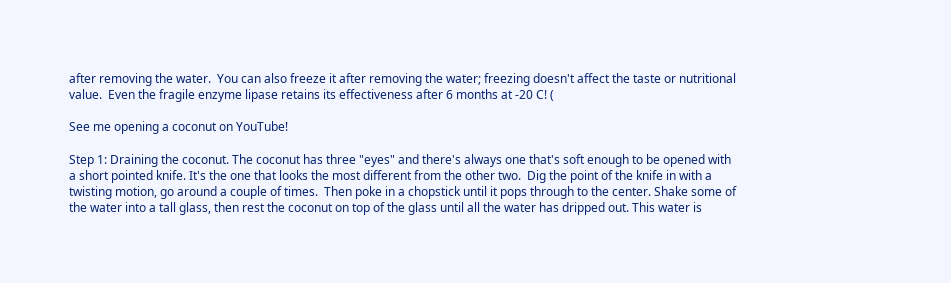after removing the water.  You can also freeze it after removing the water; freezing doesn't affect the taste or nutritional value.  Even the fragile enzyme lipase retains its effectiveness after 6 months at -20 C! (

See me opening a coconut on YouTube!

Step 1: Draining the coconut. The coconut has three "eyes" and there's always one that's soft enough to be opened with a short pointed knife. It's the one that looks the most different from the other two.  Dig the point of the knife in with a twisting motion, go around a couple of times.  Then poke in a chopstick until it pops through to the center. Shake some of the water into a tall glass, then rest the coconut on top of the glass until all the water has dripped out. This water is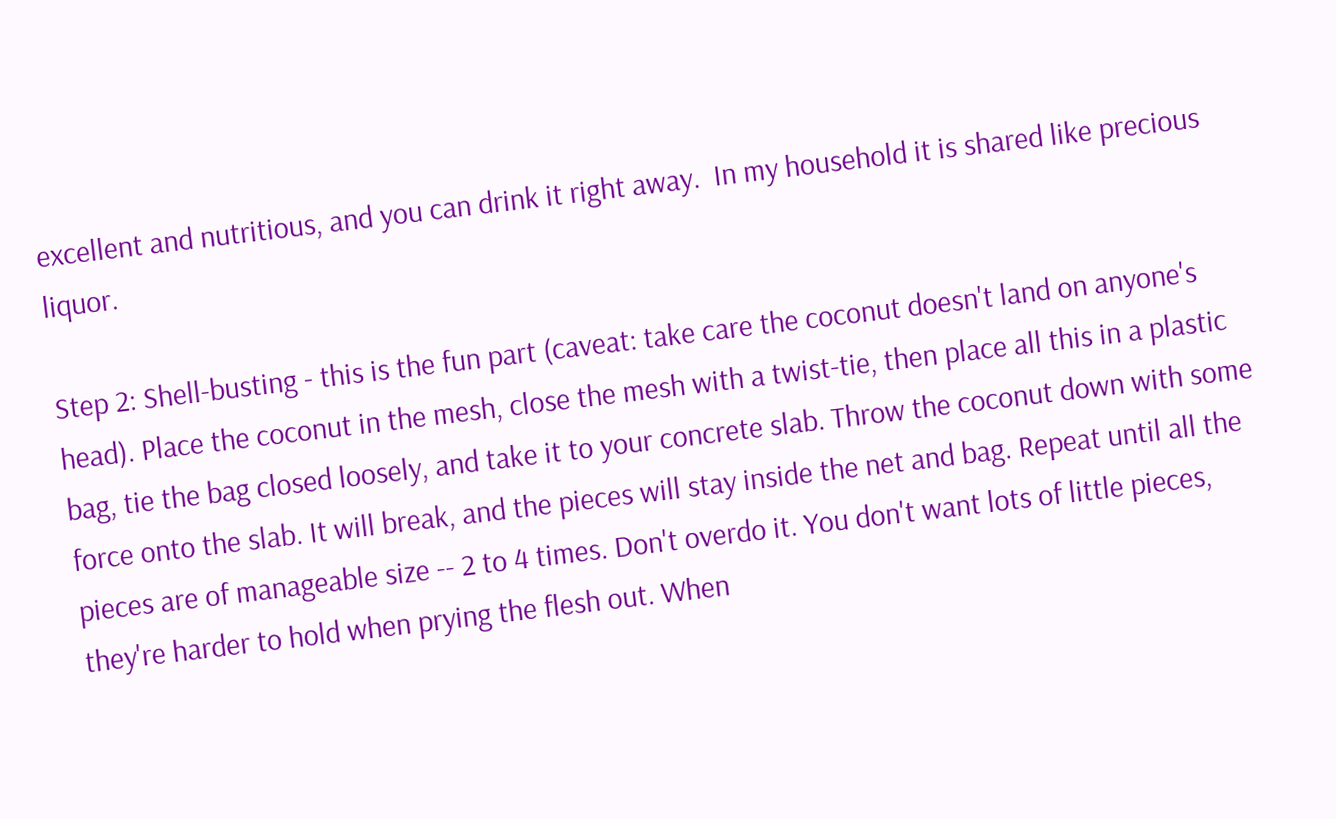excellent and nutritious, and you can drink it right away.  In my household it is shared like precious liquor.

Step 2: Shell-busting - this is the fun part (caveat: take care the coconut doesn't land on anyone's head). Place the coconut in the mesh, close the mesh with a twist-tie, then place all this in a plastic bag, tie the bag closed loosely, and take it to your concrete slab. Throw the coconut down with some force onto the slab. It will break, and the pieces will stay inside the net and bag. Repeat until all the pieces are of manageable size -- 2 to 4 times. Don't overdo it. You don't want lots of little pieces, they're harder to hold when prying the flesh out. When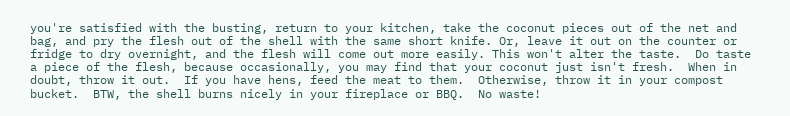you're satisfied with the busting, return to your kitchen, take the coconut pieces out of the net and bag, and pry the flesh out of the shell with the same short knife. Or, leave it out on the counter or fridge to dry overnight, and the flesh will come out more easily. This won't alter the taste.  Do taste a piece of the flesh, because occasionally, you may find that your coconut just isn't fresh.  When in doubt, throw it out.  If you have hens, feed the meat to them.  Otherwise, throw it in your compost bucket.  BTW, the shell burns nicely in your fireplace or BBQ.  No waste!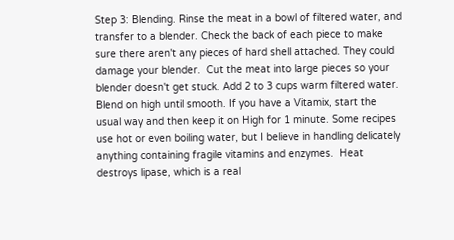Step 3: Blending. Rinse the meat in a bowl of filtered water, and transfer to a blender. Check the back of each piece to make sure there aren't any pieces of hard shell attached. They could damage your blender.  Cut the meat into large pieces so your blender doesn't get stuck. Add 2 to 3 cups warm filtered water. Blend on high until smooth. If you have a Vitamix, start the usual way and then keep it on High for 1 minute. Some recipes use hot or even boiling water, but I believe in handling delicately anything containing fragile vitamins and enzymes.  Heat destroys lipase, which is a real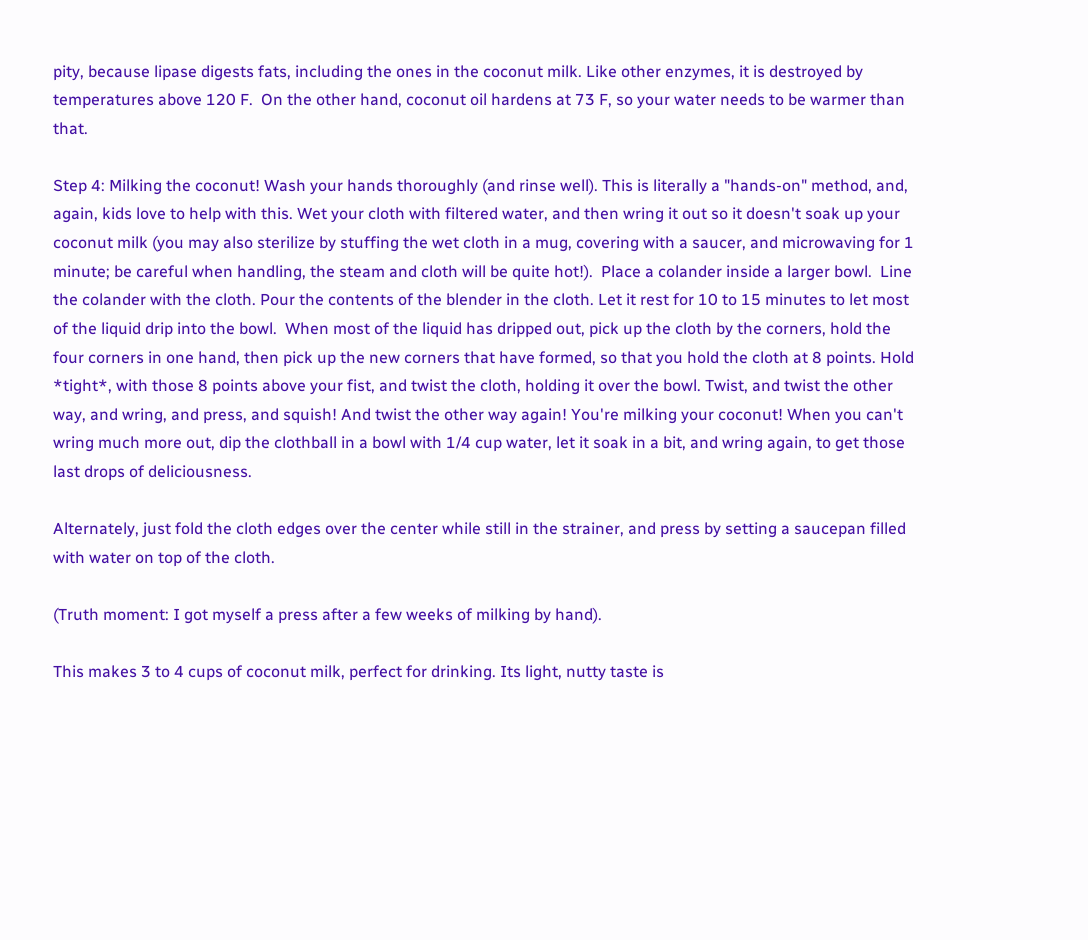pity, because lipase digests fats, including the ones in the coconut milk. Like other enzymes, it is destroyed by temperatures above 120 F.  On the other hand, coconut oil hardens at 73 F, so your water needs to be warmer than that.

Step 4: Milking the coconut! Wash your hands thoroughly (and rinse well). This is literally a "hands-on" method, and, again, kids love to help with this. Wet your cloth with filtered water, and then wring it out so it doesn't soak up your coconut milk (you may also sterilize by stuffing the wet cloth in a mug, covering with a saucer, and microwaving for 1 minute; be careful when handling, the steam and cloth will be quite hot!).  Place a colander inside a larger bowl.  Line the colander with the cloth. Pour the contents of the blender in the cloth. Let it rest for 10 to 15 minutes to let most of the liquid drip into the bowl.  When most of the liquid has dripped out, pick up the cloth by the corners, hold the four corners in one hand, then pick up the new corners that have formed, so that you hold the cloth at 8 points. Hold *tight*, with those 8 points above your fist, and twist the cloth, holding it over the bowl. Twist, and twist the other way, and wring, and press, and squish! And twist the other way again! You're milking your coconut! When you can't wring much more out, dip the clothball in a bowl with 1/4 cup water, let it soak in a bit, and wring again, to get those last drops of deliciousness.

Alternately, just fold the cloth edges over the center while still in the strainer, and press by setting a saucepan filled with water on top of the cloth.

(Truth moment: I got myself a press after a few weeks of milking by hand).

This makes 3 to 4 cups of coconut milk, perfect for drinking. Its light, nutty taste is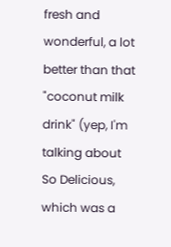fresh and wonderful, a lot better than that "coconut milk drink" (yep, I'm talking about So Delicious, which was a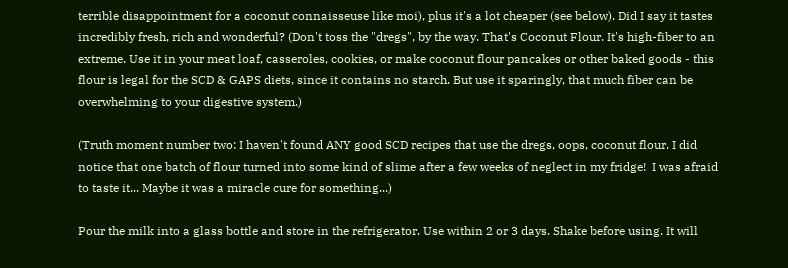terrible disappointment for a coconut connaisseuse like moi), plus it's a lot cheaper (see below). Did I say it tastes incredibly fresh, rich and wonderful? (Don't toss the "dregs", by the way. That's Coconut Flour. It's high-fiber to an extreme. Use it in your meat loaf, casseroles, cookies, or make coconut flour pancakes or other baked goods - this flour is legal for the SCD & GAPS diets, since it contains no starch. But use it sparingly, that much fiber can be overwhelming to your digestive system.)

(Truth moment number two: I haven't found ANY good SCD recipes that use the dregs, oops, coconut flour. I did notice that one batch of flour turned into some kind of slime after a few weeks of neglect in my fridge!  I was afraid to taste it... Maybe it was a miracle cure for something...)

Pour the milk into a glass bottle and store in the refrigerator. Use within 2 or 3 days. Shake before using. It will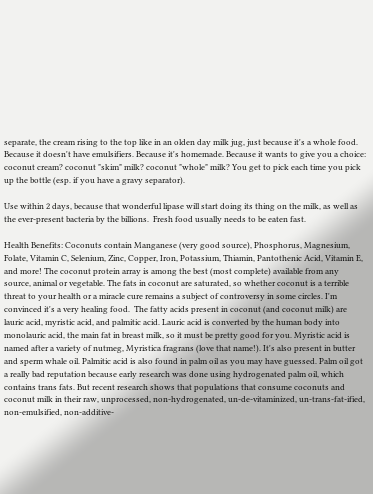separate, the cream rising to the top like in an olden day milk jug, just because it's a whole food. Because it doesn't have emulsifiers. Because it's homemade. Because it wants to give you a choice: coconut cream? coconut "skim" milk? coconut "whole" milk? You get to pick each time you pick up the bottle (esp. if you have a gravy separator).

Use within 2 days, because that wonderful lipase will start doing its thing on the milk, as well as the ever-present bacteria by the billions.  Fresh food usually needs to be eaten fast.

Health Benefits: Coconuts contain Manganese (very good source), Phosphorus, Magnesium, Folate, Vitamin C, Selenium, Zinc, Copper, Iron, Potassium, Thiamin, Pantothenic Acid, Vitamin E, and more! The coconut protein array is among the best (most complete) available from any source, animal or vegetable. The fats in coconut are saturated, so whether coconut is a terrible threat to your health or a miracle cure remains a subject of controversy in some circles. I'm convinced it's a very healing food.  The fatty acids present in coconut (and coconut milk) are lauric acid, myristic acid, and palmitic acid. Lauric acid is converted by the human body into monolauric acid, the main fat in breast milk, so it must be pretty good for you. Myristic acid is named after a variety of nutmeg, Myristica fragrans (love that name!). It's also present in butter and sperm whale oil. Palmitic acid is also found in palm oil as you may have guessed. Palm oil got a really bad reputation because early research was done using hydrogenated palm oil, which contains trans fats. But recent research shows that populations that consume coconuts and coconut milk in their raw, unprocessed, non-hydrogenated, un-de-vitaminized, un-trans-fat-ified, non-emulsified, non-additive-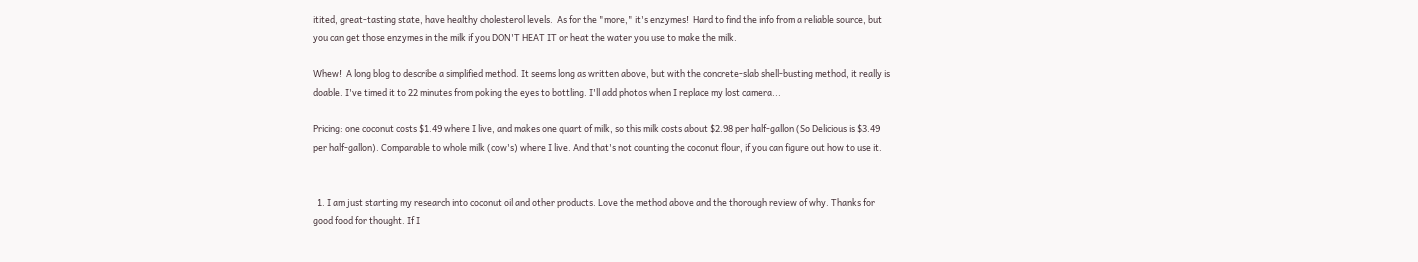itited, great-tasting state, have healthy cholesterol levels.  As for the "more," it's enzymes!  Hard to find the info from a reliable source, but you can get those enzymes in the milk if you DON'T HEAT IT or heat the water you use to make the milk.

Whew!  A long blog to describe a simplified method. It seems long as written above, but with the concrete-slab shell-busting method, it really is doable. I've timed it to 22 minutes from poking the eyes to bottling. I'll add photos when I replace my lost camera...

Pricing: one coconut costs $1.49 where I live, and makes one quart of milk, so this milk costs about $2.98 per half-gallon (So Delicious is $3.49 per half-gallon). Comparable to whole milk (cow's) where I live. And that's not counting the coconut flour, if you can figure out how to use it.


  1. I am just starting my research into coconut oil and other products. Love the method above and the thorough review of why. Thanks for good food for thought. If I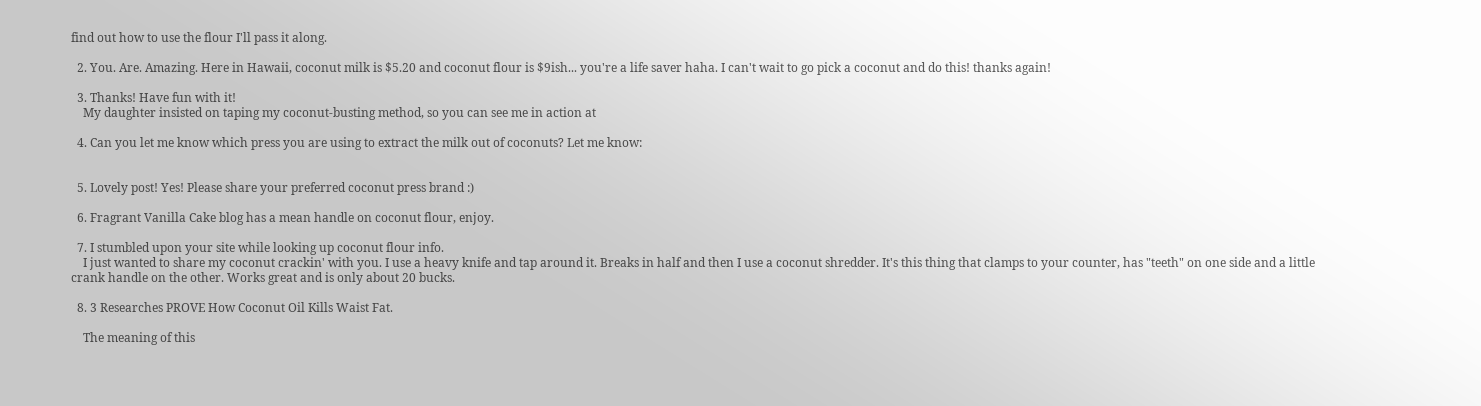find out how to use the flour I'll pass it along.

  2. You. Are. Amazing. Here in Hawaii, coconut milk is $5.20 and coconut flour is $9ish... you're a life saver haha. I can't wait to go pick a coconut and do this! thanks again!

  3. Thanks! Have fun with it!
    My daughter insisted on taping my coconut-busting method, so you can see me in action at

  4. Can you let me know which press you are using to extract the milk out of coconuts? Let me know:


  5. Lovely post! Yes! Please share your preferred coconut press brand :)

  6. Fragrant Vanilla Cake blog has a mean handle on coconut flour, enjoy.

  7. I stumbled upon your site while looking up coconut flour info.
    I just wanted to share my coconut crackin' with you. I use a heavy knife and tap around it. Breaks in half and then I use a coconut shredder. It's this thing that clamps to your counter, has "teeth" on one side and a little crank handle on the other. Works great and is only about 20 bucks.

  8. 3 Researches PROVE How Coconut Oil Kills Waist Fat.

    The meaning of this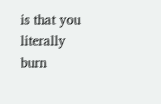is that you literally burn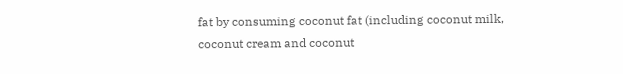fat by consuming coconut fat (including coconut milk, coconut cream and coconut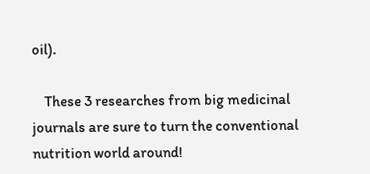oil).

    These 3 researches from big medicinal journals are sure to turn the conventional nutrition world around!